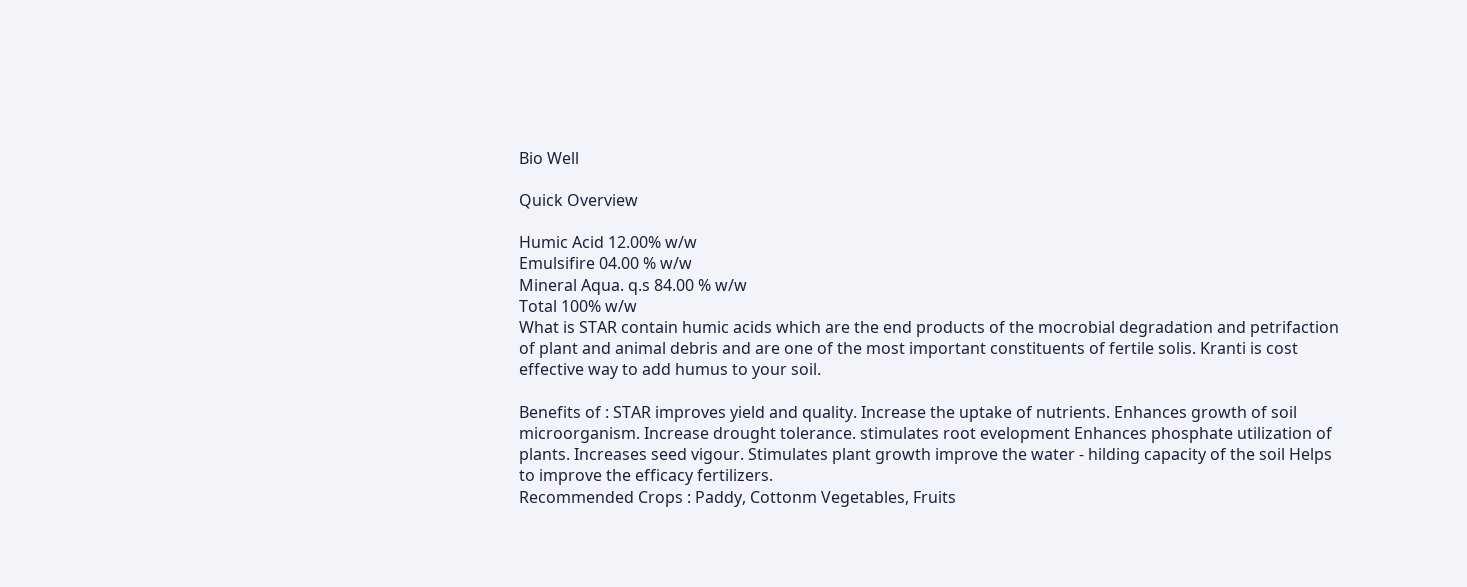Bio Well

Quick Overview

Humic Acid 12.00% w/w
Emulsifire 04.00 % w/w
Mineral Aqua. q.s 84.00 % w/w
Total 100% w/w
What is STAR contain humic acids which are the end products of the mocrobial degradation and petrifaction of plant and animal debris and are one of the most important constituents of fertile solis. Kranti is cost effective way to add humus to your soil.

Benefits of : STAR improves yield and quality. Increase the uptake of nutrients. Enhances growth of soil microorganism. Increase drought tolerance. stimulates root evelopment Enhances phosphate utilization of plants. Increases seed vigour. Stimulates plant growth improve the water - hilding capacity of the soil Helps to improve the efficacy fertilizers.
Recommended Crops : Paddy, Cottonm Vegetables, Fruits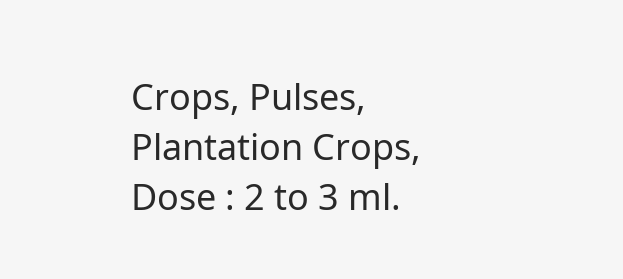Crops, Pulses, Plantation Crops, Dose : 2 to 3 ml.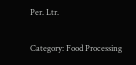Per. Ltr.

Category: Food Processing